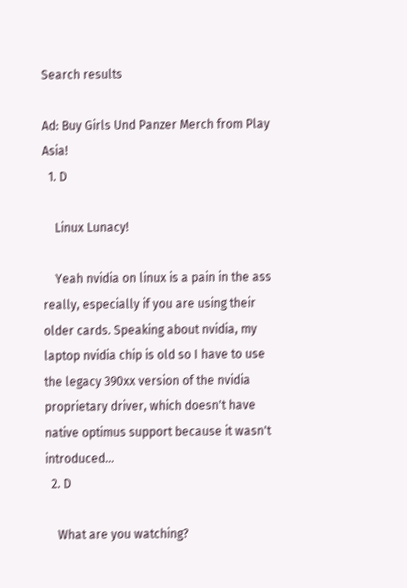Search results

Ad: Buy Girls Und Panzer Merch from Play Asia!
  1. D

    Linux Lunacy!

    Yeah nvidia on linux is a pain in the ass really, especially if you are using their older cards. Speaking about nvidia, my laptop nvidia chip is old so I have to use the legacy 390xx version of the nvidia proprietary driver, which doesn't have native optimus support because it wasn't introduced...
  2. D

    What are you watching?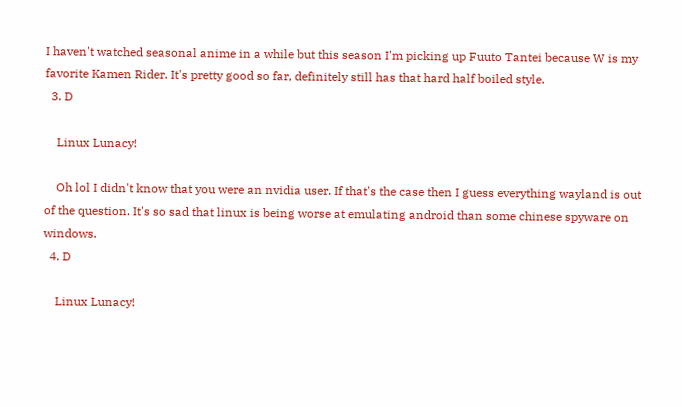I haven't watched seasonal anime in a while but this season I'm picking up Fuuto Tantei because W is my favorite Kamen Rider. It's pretty good so far, definitely still has that hard half boiled style.
  3. D

    Linux Lunacy!

    Oh lol I didn't know that you were an nvidia user. If that's the case then I guess everything wayland is out of the question. It's so sad that linux is being worse at emulating android than some chinese spyware on windows.
  4. D

    Linux Lunacy!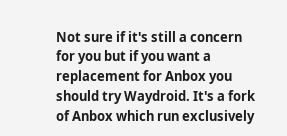Not sure if it's still a concern for you but if you want a replacement for Anbox you should try Waydroid. It's a fork of Anbox which run exclusively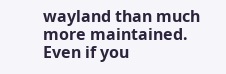wayland than much more maintained. Even if you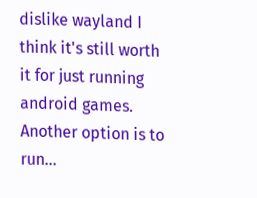dislike wayland I think it's still worth it for just running android games. Another option is to run...